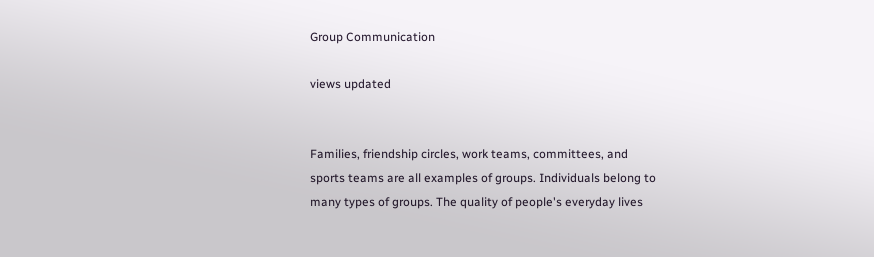Group Communication

views updated


Families, friendship circles, work teams, committees, and sports teams are all examples of groups. Individuals belong to many types of groups. The quality of people's everyday lives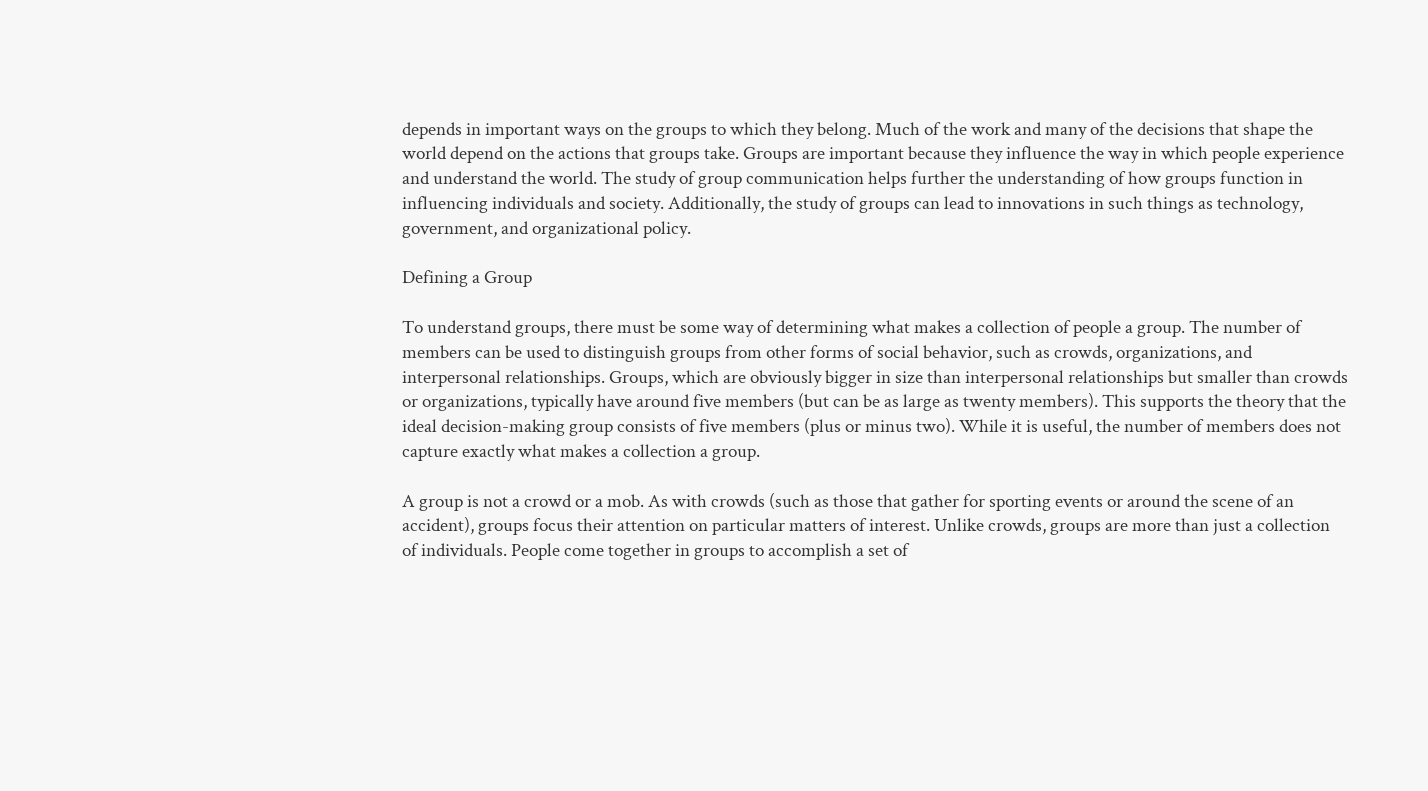depends in important ways on the groups to which they belong. Much of the work and many of the decisions that shape the world depend on the actions that groups take. Groups are important because they influence the way in which people experience and understand the world. The study of group communication helps further the understanding of how groups function in influencing individuals and society. Additionally, the study of groups can lead to innovations in such things as technology, government, and organizational policy.

Defining a Group

To understand groups, there must be some way of determining what makes a collection of people a group. The number of members can be used to distinguish groups from other forms of social behavior, such as crowds, organizations, and interpersonal relationships. Groups, which are obviously bigger in size than interpersonal relationships but smaller than crowds or organizations, typically have around five members (but can be as large as twenty members). This supports the theory that the ideal decision-making group consists of five members (plus or minus two). While it is useful, the number of members does not capture exactly what makes a collection a group.

A group is not a crowd or a mob. As with crowds (such as those that gather for sporting events or around the scene of an accident), groups focus their attention on particular matters of interest. Unlike crowds, groups are more than just a collection of individuals. People come together in groups to accomplish a set of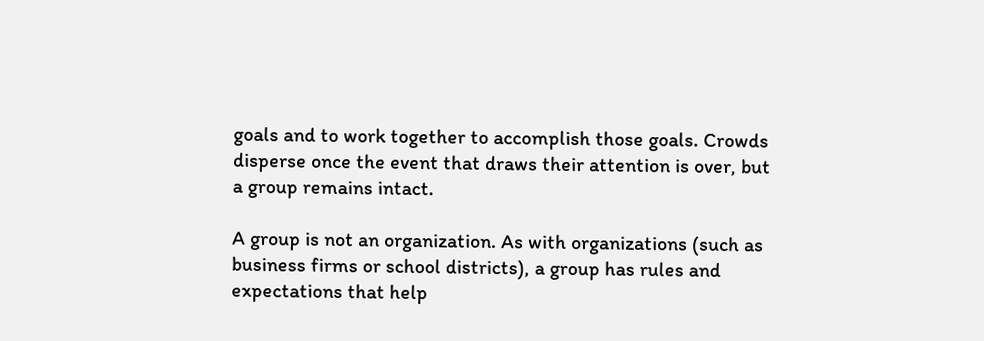goals and to work together to accomplish those goals. Crowds disperse once the event that draws their attention is over, but a group remains intact.

A group is not an organization. As with organizations (such as business firms or school districts), a group has rules and expectations that help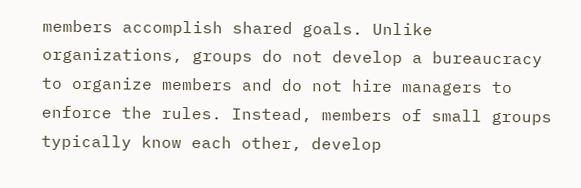members accomplish shared goals. Unlike organizations, groups do not develop a bureaucracy to organize members and do not hire managers to enforce the rules. Instead, members of small groups typically know each other, develop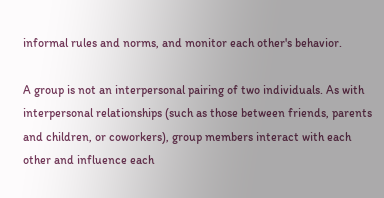informal rules and norms, and monitor each other's behavior.

A group is not an interpersonal pairing of two individuals. As with interpersonal relationships (such as those between friends, parents and children, or coworkers), group members interact with each other and influence each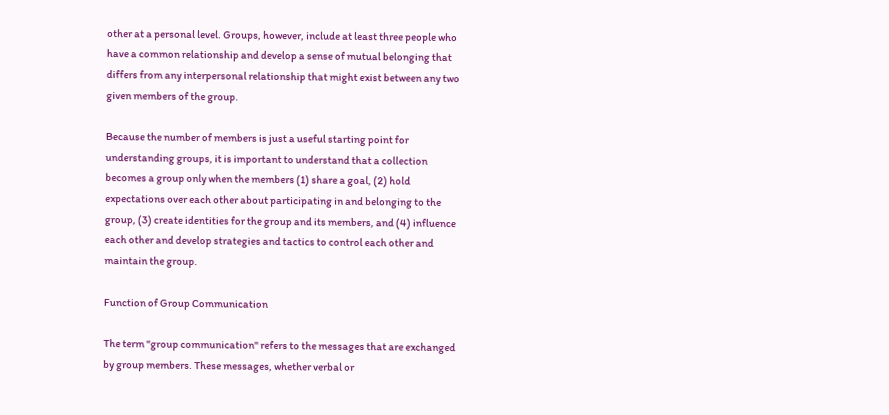other at a personal level. Groups, however, include at least three people who have a common relationship and develop a sense of mutual belonging that differs from any interpersonal relationship that might exist between any two given members of the group.

Because the number of members is just a useful starting point for understanding groups, it is important to understand that a collection becomes a group only when the members (1) share a goal, (2) hold expectations over each other about participating in and belonging to the group, (3) create identities for the group and its members, and (4) influence each other and develop strategies and tactics to control each other and maintain the group.

Function of Group Communication

The term "group communication" refers to the messages that are exchanged by group members. These messages, whether verbal or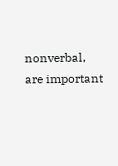nonverbal, are important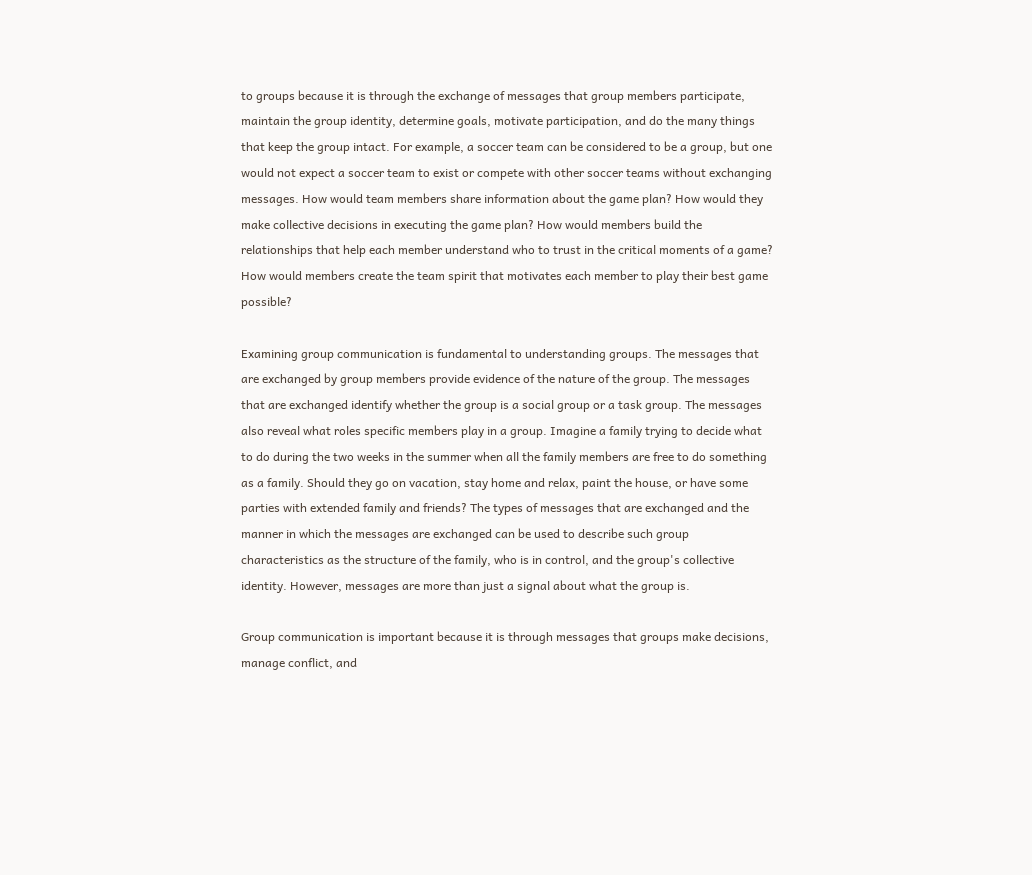to groups because it is through the exchange of messages that group members participate, maintain the group identity, determine goals, motivate participation, and do the many things that keep the group intact. For example, a soccer team can be considered to be a group, but one would not expect a soccer team to exist or compete with other soccer teams without exchanging messages. How would team members share information about the game plan? How would they make collective decisions in executing the game plan? How would members build the relationships that help each member understand who to trust in the critical moments of a game? How would members create the team spirit that motivates each member to play their best game possible?

Examining group communication is fundamental to understanding groups. The messages that are exchanged by group members provide evidence of the nature of the group. The messages that are exchanged identify whether the group is a social group or a task group. The messages also reveal what roles specific members play in a group. Imagine a family trying to decide what to do during the two weeks in the summer when all the family members are free to do something as a family. Should they go on vacation, stay home and relax, paint the house, or have some parties with extended family and friends? The types of messages that are exchanged and the manner in which the messages are exchanged can be used to describe such group characteristics as the structure of the family, who is in control, and the group's collective identity. However, messages are more than just a signal about what the group is.

Group communication is important because it is through messages that groups make decisions, manage conflict, and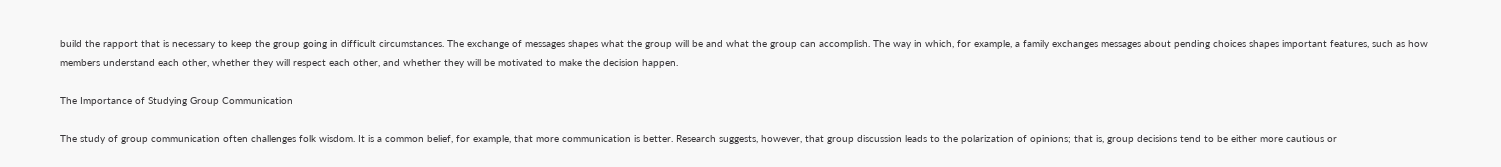build the rapport that is necessary to keep the group going in difficult circumstances. The exchange of messages shapes what the group will be and what the group can accomplish. The way in which, for example, a family exchanges messages about pending choices shapes important features, such as how members understand each other, whether they will respect each other, and whether they will be motivated to make the decision happen.

The Importance of Studying Group Communication

The study of group communication often challenges folk wisdom. It is a common belief, for example, that more communication is better. Research suggests, however, that group discussion leads to the polarization of opinions; that is, group decisions tend to be either more cautious or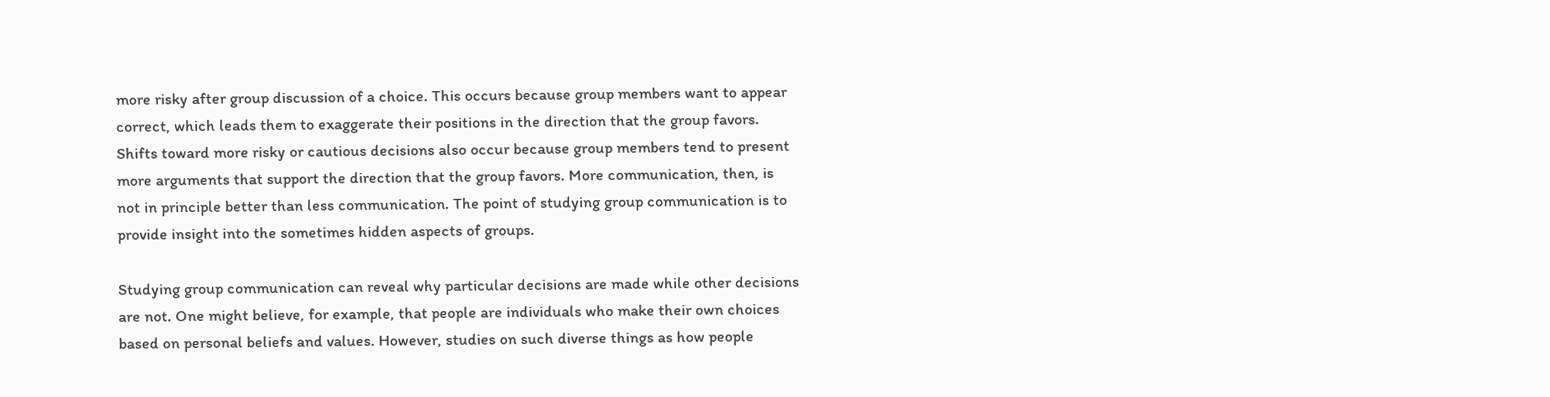more risky after group discussion of a choice. This occurs because group members want to appear correct, which leads them to exaggerate their positions in the direction that the group favors. Shifts toward more risky or cautious decisions also occur because group members tend to present more arguments that support the direction that the group favors. More communication, then, is not in principle better than less communication. The point of studying group communication is to provide insight into the sometimes hidden aspects of groups.

Studying group communication can reveal why particular decisions are made while other decisions are not. One might believe, for example, that people are individuals who make their own choices based on personal beliefs and values. However, studies on such diverse things as how people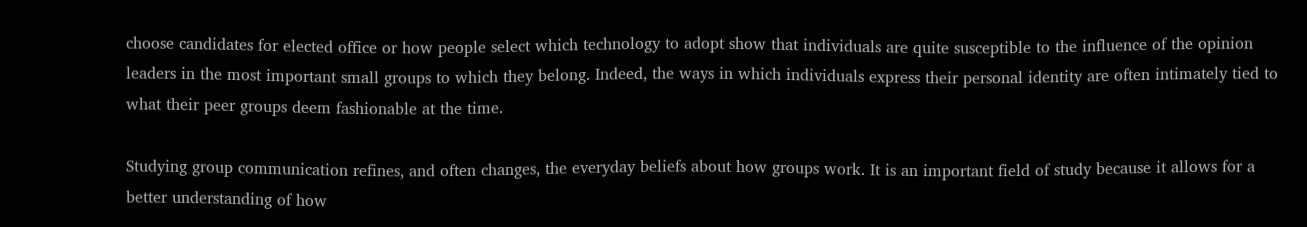choose candidates for elected office or how people select which technology to adopt show that individuals are quite susceptible to the influence of the opinion leaders in the most important small groups to which they belong. Indeed, the ways in which individuals express their personal identity are often intimately tied to what their peer groups deem fashionable at the time.

Studying group communication refines, and often changes, the everyday beliefs about how groups work. It is an important field of study because it allows for a better understanding of how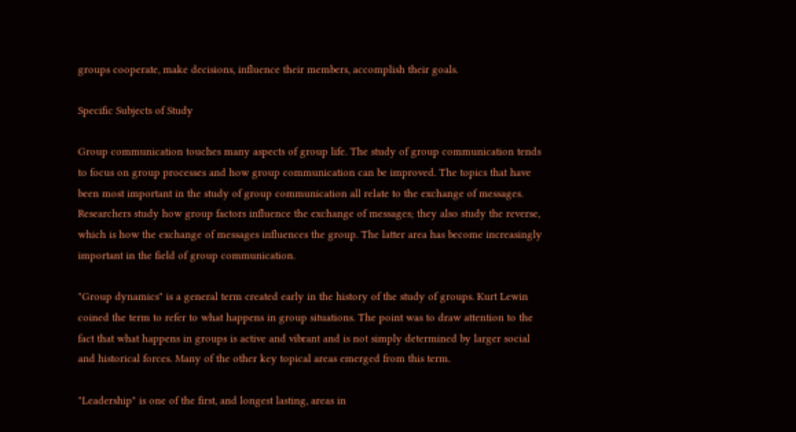groups cooperate, make decisions, influence their members, accomplish their goals.

Specific Subjects of Study

Group communication touches many aspects of group life. The study of group communication tends to focus on group processes and how group communication can be improved. The topics that have been most important in the study of group communication all relate to the exchange of messages. Researchers study how group factors influence the exchange of messages; they also study the reverse, which is how the exchange of messages influences the group. The latter area has become increasingly important in the field of group communication.

"Group dynamics" is a general term created early in the history of the study of groups. Kurt Lewin coined the term to refer to what happens in group situations. The point was to draw attention to the fact that what happens in groups is active and vibrant and is not simply determined by larger social and historical forces. Many of the other key topical areas emerged from this term.

"Leadership" is one of the first, and longest lasting, areas in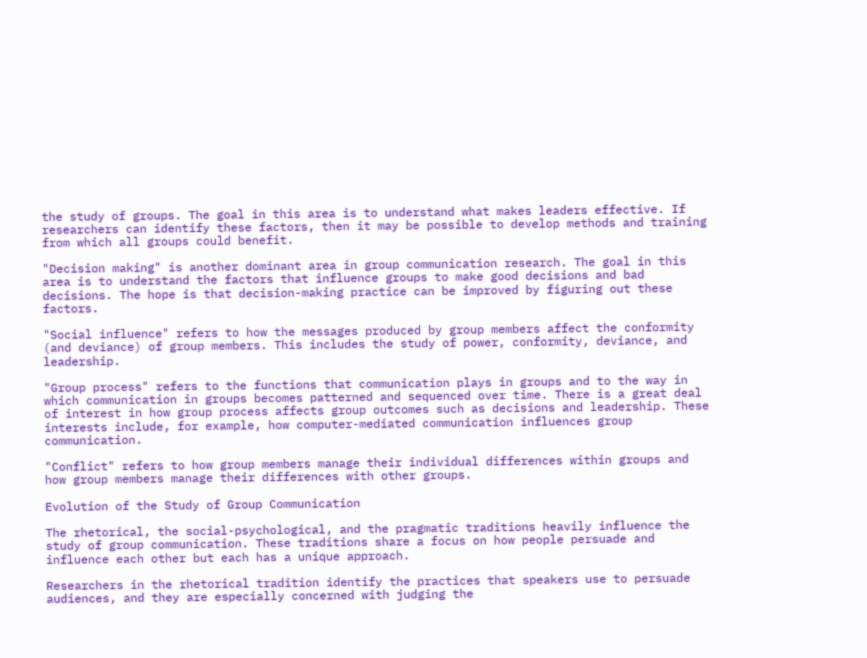the study of groups. The goal in this area is to understand what makes leaders effective. If researchers can identify these factors, then it may be possible to develop methods and training from which all groups could benefit.

"Decision making" is another dominant area in group communication research. The goal in this area is to understand the factors that influence groups to make good decisions and bad decisions. The hope is that decision-making practice can be improved by figuring out these factors.

"Social influence" refers to how the messages produced by group members affect the conformity (and deviance) of group members. This includes the study of power, conformity, deviance, and leadership.

"Group process" refers to the functions that communication plays in groups and to the way in which communication in groups becomes patterned and sequenced over time. There is a great deal of interest in how group process affects group outcomes such as decisions and leadership. These interests include, for example, how computer-mediated communication influences group communication.

"Conflict" refers to how group members manage their individual differences within groups and how group members manage their differences with other groups.

Evolution of the Study of Group Communication

The rhetorical, the social-psychological, and the pragmatic traditions heavily influence the study of group communication. These traditions share a focus on how people persuade and influence each other but each has a unique approach.

Researchers in the rhetorical tradition identify the practices that speakers use to persuade audiences, and they are especially concerned with judging the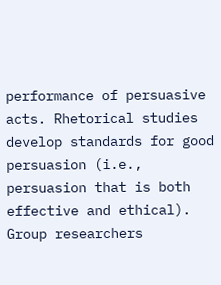performance of persuasive acts. Rhetorical studies develop standards for good persuasion (i.e., persuasion that is both effective and ethical). Group researchers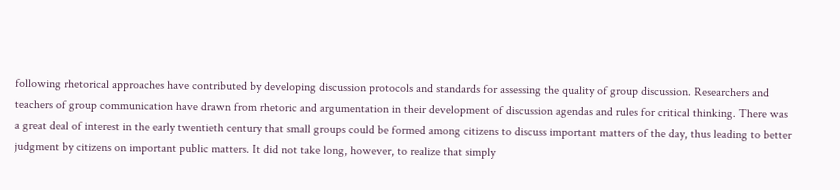following rhetorical approaches have contributed by developing discussion protocols and standards for assessing the quality of group discussion. Researchers and teachers of group communication have drawn from rhetoric and argumentation in their development of discussion agendas and rules for critical thinking. There was a great deal of interest in the early twentieth century that small groups could be formed among citizens to discuss important matters of the day, thus leading to better judgment by citizens on important public matters. It did not take long, however, to realize that simply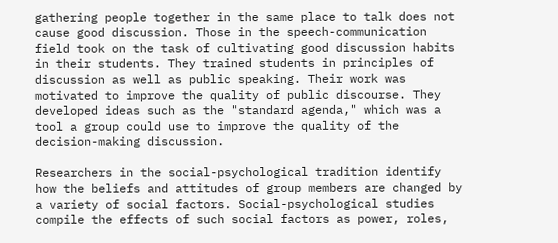gathering people together in the same place to talk does not cause good discussion. Those in the speech-communication field took on the task of cultivating good discussion habits in their students. They trained students in principles of discussion as well as public speaking. Their work was motivated to improve the quality of public discourse. They developed ideas such as the "standard agenda," which was a tool a group could use to improve the quality of the decision-making discussion.

Researchers in the social-psychological tradition identify how the beliefs and attitudes of group members are changed by a variety of social factors. Social-psychological studies compile the effects of such social factors as power, roles,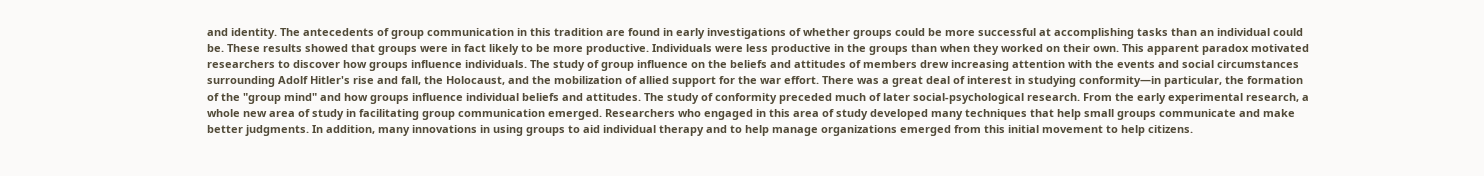and identity. The antecedents of group communication in this tradition are found in early investigations of whether groups could be more successful at accomplishing tasks than an individual could be. These results showed that groups were in fact likely to be more productive. Individuals were less productive in the groups than when they worked on their own. This apparent paradox motivated researchers to discover how groups influence individuals. The study of group influence on the beliefs and attitudes of members drew increasing attention with the events and social circumstances surrounding Adolf Hitler's rise and fall, the Holocaust, and the mobilization of allied support for the war effort. There was a great deal of interest in studying conformity—in particular, the formation of the "group mind" and how groups influence individual beliefs and attitudes. The study of conformity preceded much of later social-psychological research. From the early experimental research, a whole new area of study in facilitating group communication emerged. Researchers who engaged in this area of study developed many techniques that help small groups communicate and make better judgments. In addition, many innovations in using groups to aid individual therapy and to help manage organizations emerged from this initial movement to help citizens.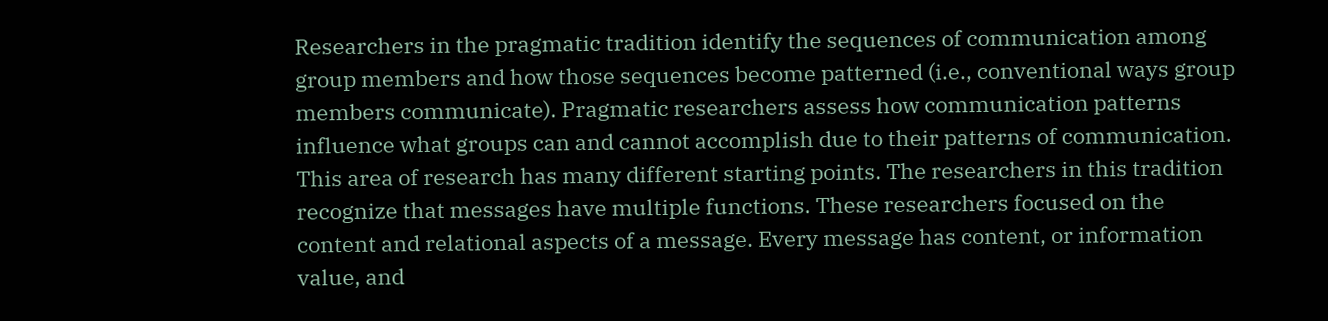Researchers in the pragmatic tradition identify the sequences of communication among group members and how those sequences become patterned (i.e., conventional ways group members communicate). Pragmatic researchers assess how communication patterns influence what groups can and cannot accomplish due to their patterns of communication. This area of research has many different starting points. The researchers in this tradition recognize that messages have multiple functions. These researchers focused on the content and relational aspects of a message. Every message has content, or information value, and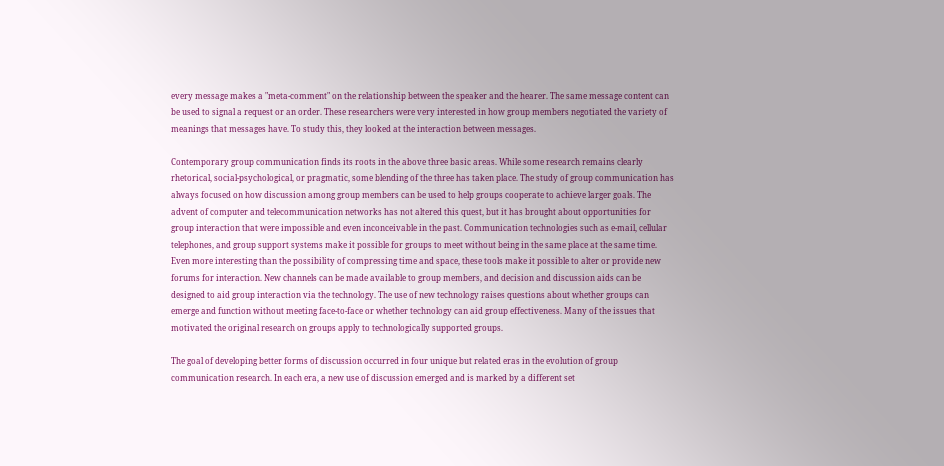every message makes a "meta-comment" on the relationship between the speaker and the hearer. The same message content can be used to signal a request or an order. These researchers were very interested in how group members negotiated the variety of meanings that messages have. To study this, they looked at the interaction between messages.

Contemporary group communication finds its roots in the above three basic areas. While some research remains clearly rhetorical, social-psychological, or pragmatic, some blending of the three has taken place. The study of group communication has always focused on how discussion among group members can be used to help groups cooperate to achieve larger goals. The advent of computer and telecommunication networks has not altered this quest, but it has brought about opportunities for group interaction that were impossible and even inconceivable in the past. Communication technologies such as e-mail, cellular telephones, and group support systems make it possible for groups to meet without being in the same place at the same time. Even more interesting than the possibility of compressing time and space, these tools make it possible to alter or provide new forums for interaction. New channels can be made available to group members, and decision and discussion aids can be designed to aid group interaction via the technology. The use of new technology raises questions about whether groups can emerge and function without meeting face-to-face or whether technology can aid group effectiveness. Many of the issues that motivated the original research on groups apply to technologically supported groups.

The goal of developing better forms of discussion occurred in four unique but related eras in the evolution of group communication research. In each era, a new use of discussion emerged and is marked by a different set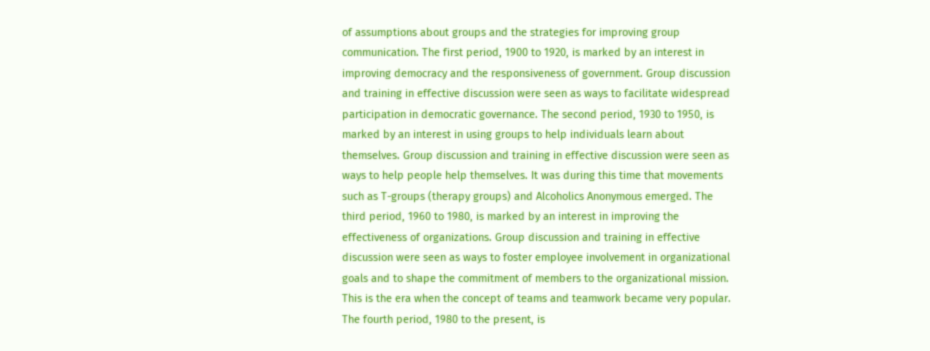of assumptions about groups and the strategies for improving group communication. The first period, 1900 to 1920, is marked by an interest in improving democracy and the responsiveness of government. Group discussion and training in effective discussion were seen as ways to facilitate widespread participation in democratic governance. The second period, 1930 to 1950, is marked by an interest in using groups to help individuals learn about themselves. Group discussion and training in effective discussion were seen as ways to help people help themselves. It was during this time that movements such as T-groups (therapy groups) and Alcoholics Anonymous emerged. The third period, 1960 to 1980, is marked by an interest in improving the effectiveness of organizations. Group discussion and training in effective discussion were seen as ways to foster employee involvement in organizational goals and to shape the commitment of members to the organizational mission. This is the era when the concept of teams and teamwork became very popular. The fourth period, 1980 to the present, is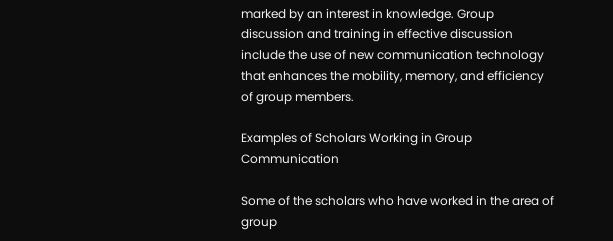marked by an interest in knowledge. Group discussion and training in effective discussion include the use of new communication technology that enhances the mobility, memory, and efficiency of group members.

Examples of Scholars Working in Group Communication

Some of the scholars who have worked in the area of group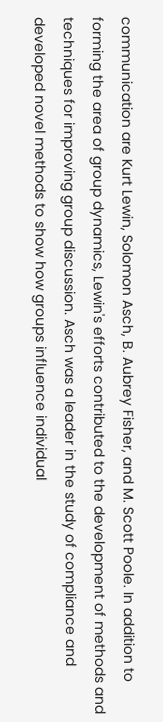communication are Kurt Lewin, Solomon Asch, B. Aubrey Fisher, and M. Scott Poole. In addition to forming the area of group dynamics, Lewin's efforts contributed to the development of methods and techniques for improving group discussion. Asch was a leader in the study of compliance and developed novel methods to show how groups influence individual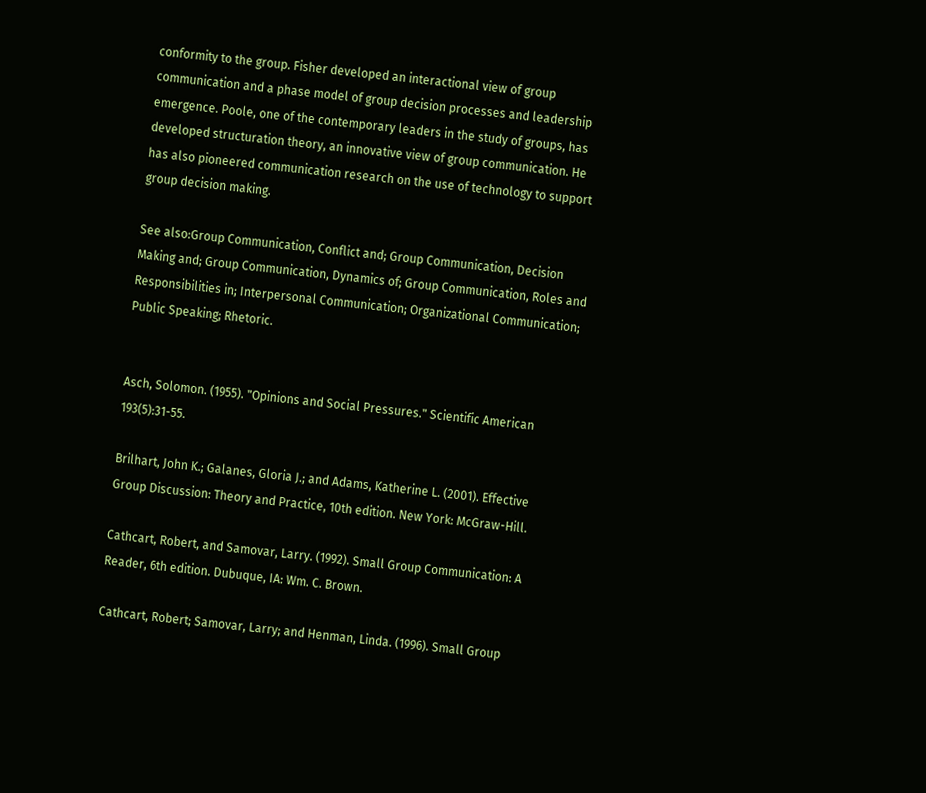conformity to the group. Fisher developed an interactional view of group communication and a phase model of group decision processes and leadership emergence. Poole, one of the contemporary leaders in the study of groups, has developed structuration theory, an innovative view of group communication. He has also pioneered communication research on the use of technology to support group decision making.

See also:Group Communication, Conflict and; Group Communication, Decision Making and; Group Communication, Dynamics of; Group Communication, Roles and Responsibilities in; Interpersonal Communication; Organizational Communication; Public Speaking; Rhetoric.


Asch, Solomon. (1955). "Opinions and Social Pressures." Scientific American 193(5):31-55.

Brilhart, John K.; Galanes, Gloria J.; and Adams, Katherine L. (2001). Effective Group Discussion: Theory and Practice, 10th edition. New York: McGraw-Hill.

Cathcart, Robert, and Samovar, Larry. (1992). Small Group Communication: A Reader, 6th edition. Dubuque, IA: Wm. C. Brown.

Cathcart, Robert; Samovar, Larry; and Henman, Linda. (1996). Small Group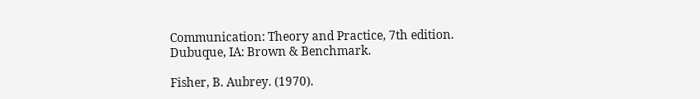Communication: Theory and Practice, 7th edition. Dubuque, IA: Brown & Benchmark.

Fisher, B. Aubrey. (1970).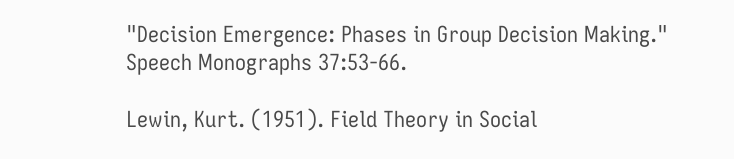"Decision Emergence: Phases in Group Decision Making." Speech Monographs 37:53-66.

Lewin, Kurt. (1951). Field Theory in Social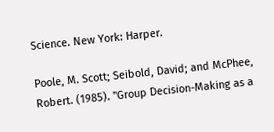Science. New York: Harper.

Poole, M. Scott; Seibold, David; and McPhee, Robert. (1985). "Group Decision-Making as a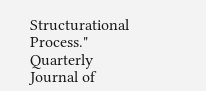Structurational Process." Quarterly Journal of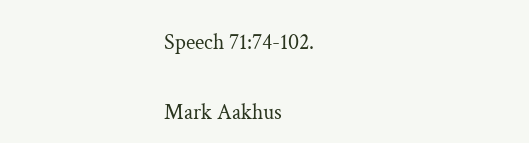Speech 71:74-102.

Mark Aakhus